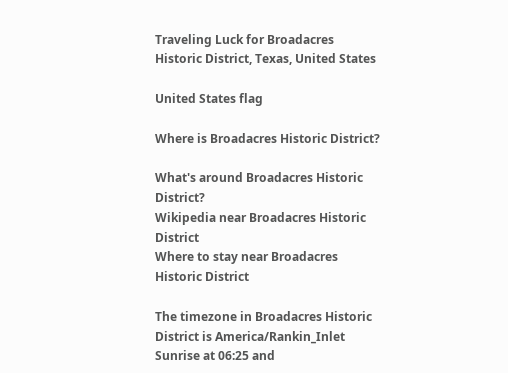Traveling Luck for Broadacres Historic District, Texas, United States

United States flag

Where is Broadacres Historic District?

What's around Broadacres Historic District?
Wikipedia near Broadacres Historic District
Where to stay near Broadacres Historic District

The timezone in Broadacres Historic District is America/Rankin_Inlet
Sunrise at 06:25 and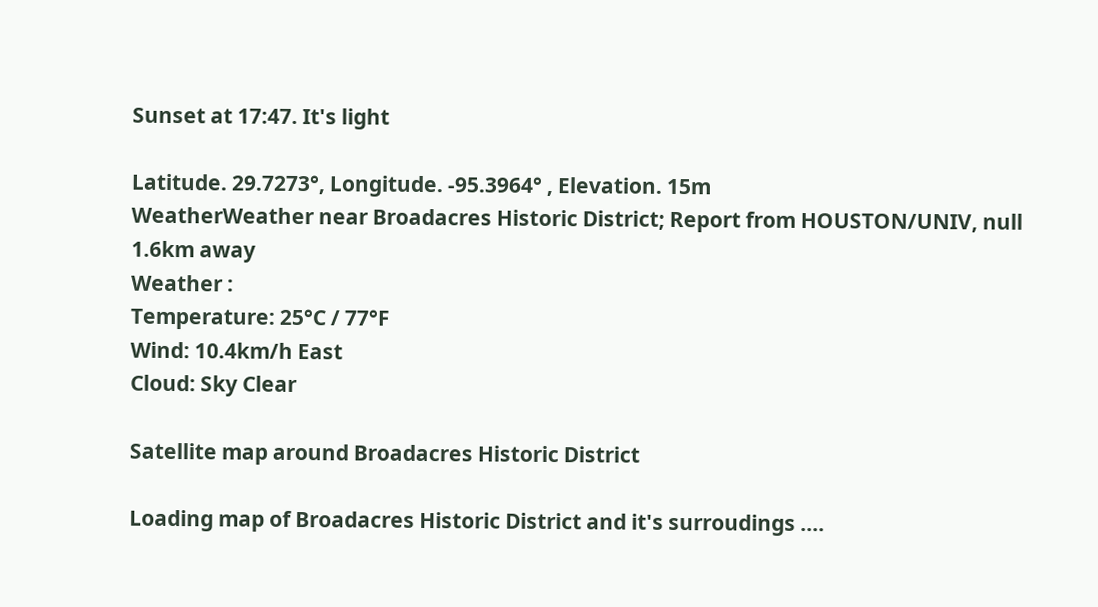Sunset at 17:47. It's light

Latitude. 29.7273°, Longitude. -95.3964° , Elevation. 15m
WeatherWeather near Broadacres Historic District; Report from HOUSTON/UNIV, null 1.6km away
Weather :
Temperature: 25°C / 77°F
Wind: 10.4km/h East
Cloud: Sky Clear

Satellite map around Broadacres Historic District

Loading map of Broadacres Historic District and it's surroudings ....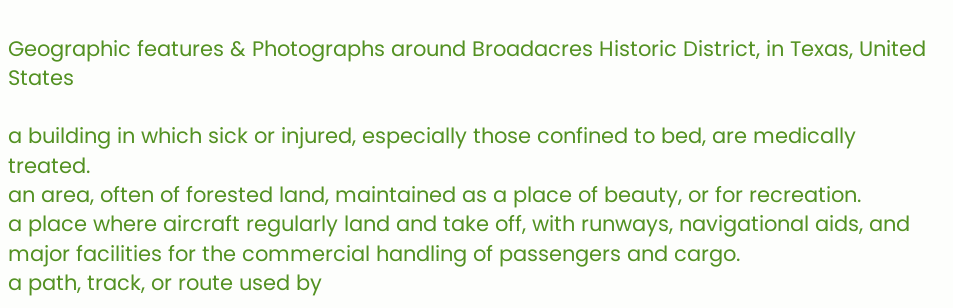Geographic features & Photographs around Broadacres Historic District, in Texas, United States

a building in which sick or injured, especially those confined to bed, are medically treated.
an area, often of forested land, maintained as a place of beauty, or for recreation.
a place where aircraft regularly land and take off, with runways, navigational aids, and major facilities for the commercial handling of passengers and cargo.
a path, track, or route used by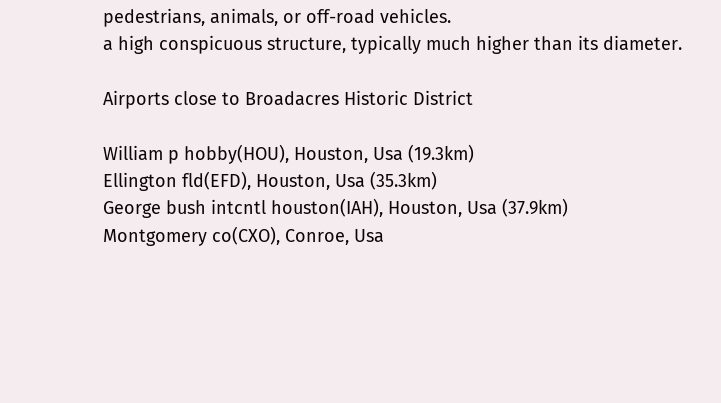pedestrians, animals, or off-road vehicles.
a high conspicuous structure, typically much higher than its diameter.

Airports close to Broadacres Historic District

William p hobby(HOU), Houston, Usa (19.3km)
Ellington fld(EFD), Houston, Usa (35.3km)
George bush intcntl houston(IAH), Houston, Usa (37.9km)
Montgomery co(CXO), Conroe, Usa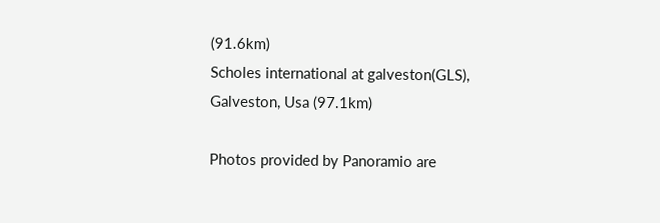(91.6km)
Scholes international at galveston(GLS), Galveston, Usa (97.1km)

Photos provided by Panoramio are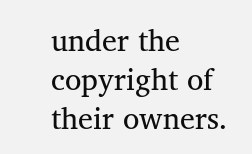under the copyright of their owners.